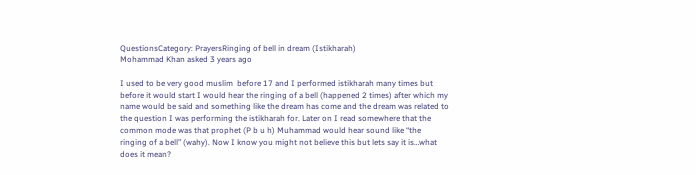QuestionsCategory: PrayersRinging of bell in dream (Istikharah)
Mohammad Khan asked 3 years ago

I used to be very good muslim  before 17 and I performed istikharah many times but before it would start I would hear the ringing of a bell (happened 2 times) after which my name would be said and something like the dream has come and the dream was related to the question I was performing the istikharah for. Later on I read somewhere that the common mode was that prophet (P b u h) Muhammad would hear sound like “the ringing of a bell” (wahy). Now I know you might not believe this but lets say it is…what does it mean?